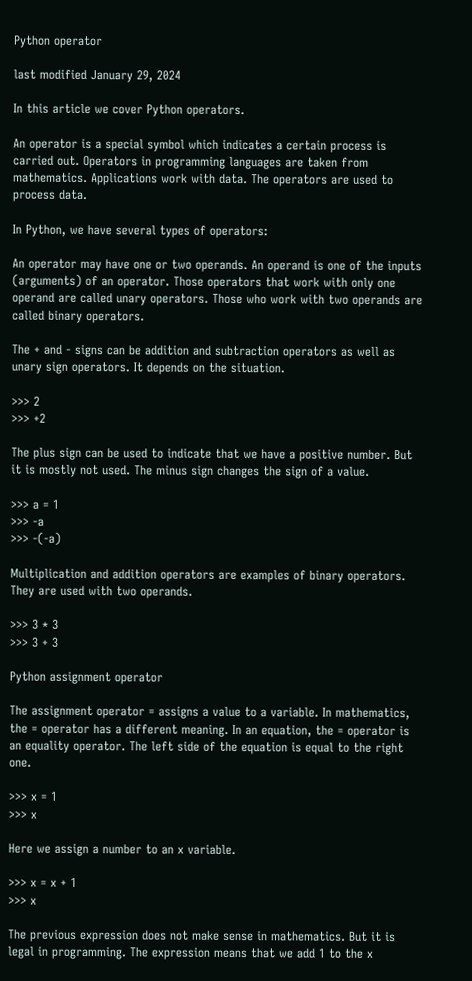Python operator

last modified January 29, 2024

In this article we cover Python operators.

An operator is a special symbol which indicates a certain process is carried out. Operators in programming languages are taken from mathematics. Applications work with data. The operators are used to process data.

In Python, we have several types of operators:

An operator may have one or two operands. An operand is one of the inputs (arguments) of an operator. Those operators that work with only one operand are called unary operators. Those who work with two operands are called binary operators.

The + and - signs can be addition and subtraction operators as well as unary sign operators. It depends on the situation.

>>> 2
>>> +2

The plus sign can be used to indicate that we have a positive number. But it is mostly not used. The minus sign changes the sign of a value.

>>> a = 1
>>> -a
>>> -(-a)

Multiplication and addition operators are examples of binary operators. They are used with two operands.

>>> 3 * 3
>>> 3 + 3

Python assignment operator

The assignment operator = assigns a value to a variable. In mathematics, the = operator has a different meaning. In an equation, the = operator is an equality operator. The left side of the equation is equal to the right one.

>>> x = 1
>>> x

Here we assign a number to an x variable.

>>> x = x + 1
>>> x

The previous expression does not make sense in mathematics. But it is legal in programming. The expression means that we add 1 to the x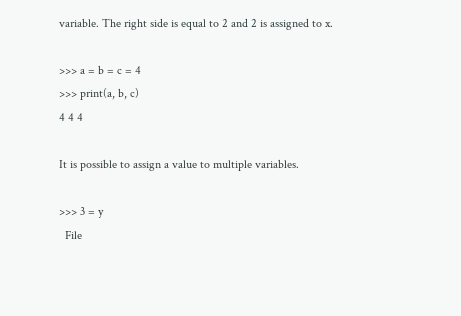variable. The right side is equal to 2 and 2 is assigned to x.

>>> a = b = c = 4
>>> print(a, b, c)
4 4 4

It is possible to assign a value to multiple variables.

>>> 3 = y
  File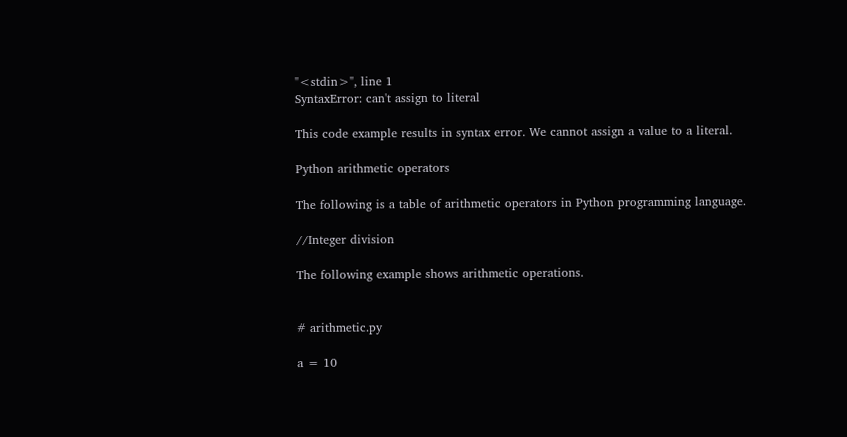"<stdin>", line 1
SyntaxError: can't assign to literal

This code example results in syntax error. We cannot assign a value to a literal.

Python arithmetic operators

The following is a table of arithmetic operators in Python programming language.

//Integer division

The following example shows arithmetic operations.


# arithmetic.py

a = 10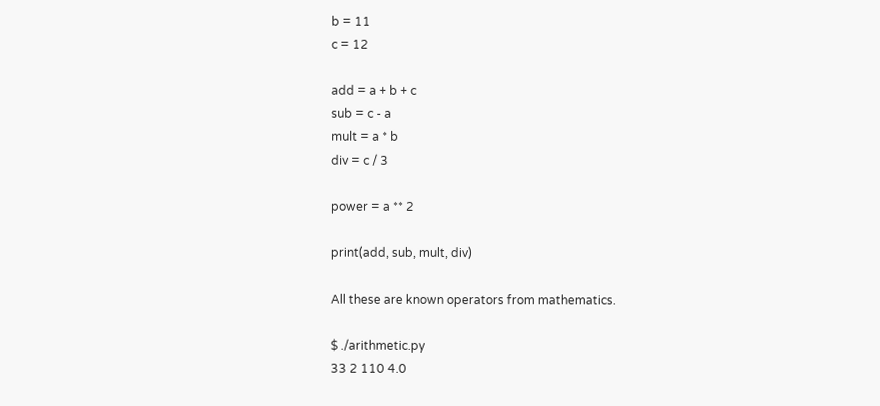b = 11
c = 12

add = a + b + c
sub = c - a
mult = a * b
div = c / 3

power = a ** 2

print(add, sub, mult, div)

All these are known operators from mathematics.

$ ./arithmetic.py
33 2 110 4.0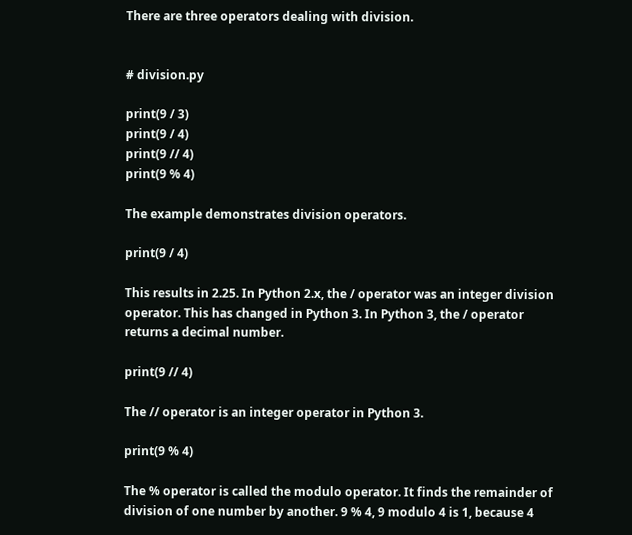There are three operators dealing with division.


# division.py

print(9 / 3)
print(9 / 4)
print(9 // 4)
print(9 % 4)

The example demonstrates division operators.

print(9 / 4)

This results in 2.25. In Python 2.x, the / operator was an integer division operator. This has changed in Python 3. In Python 3, the / operator returns a decimal number.

print(9 // 4)

The // operator is an integer operator in Python 3.

print(9 % 4)

The % operator is called the modulo operator. It finds the remainder of division of one number by another. 9 % 4, 9 modulo 4 is 1, because 4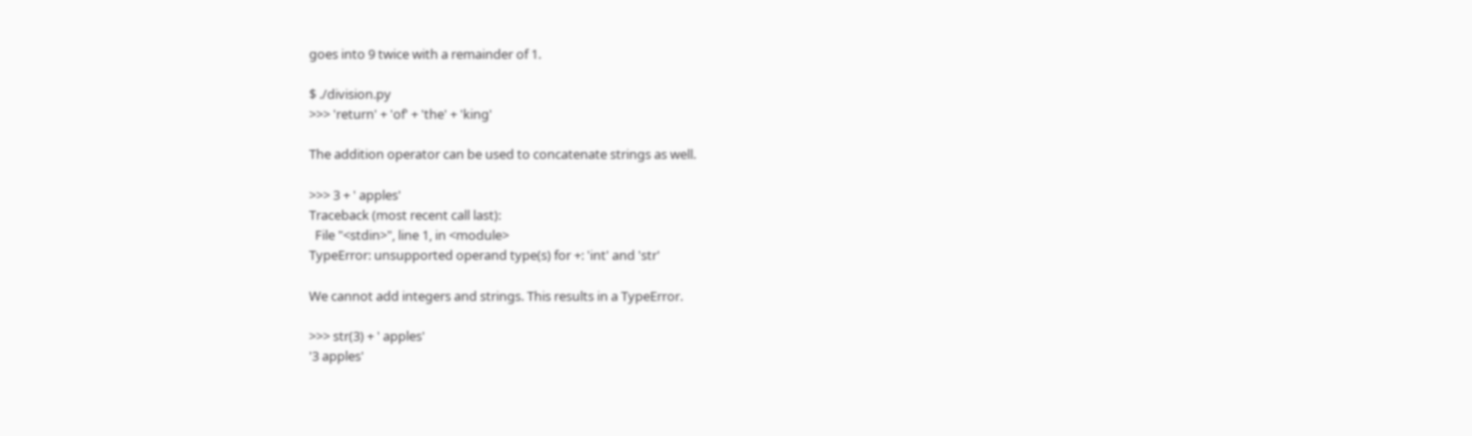goes into 9 twice with a remainder of 1.

$ ./division.py
>>> 'return' + 'of' + 'the' + 'king'

The addition operator can be used to concatenate strings as well.

>>> 3 + ' apples'
Traceback (most recent call last):
  File "<stdin>", line 1, in <module>
TypeError: unsupported operand type(s) for +: 'int' and 'str'

We cannot add integers and strings. This results in a TypeError.

>>> str(3) + ' apples'
'3 apples'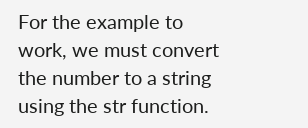For the example to work, we must convert the number to a string using the str function.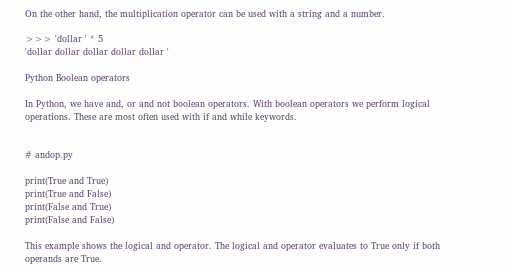On the other hand, the multiplication operator can be used with a string and a number.

>>> 'dollar ' * 5
'dollar dollar dollar dollar dollar '

Python Boolean operators

In Python, we have and, or and not boolean operators. With boolean operators we perform logical operations. These are most often used with if and while keywords.


# andop.py

print(True and True)
print(True and False)
print(False and True)
print(False and False)

This example shows the logical and operator. The logical and operator evaluates to True only if both operands are True.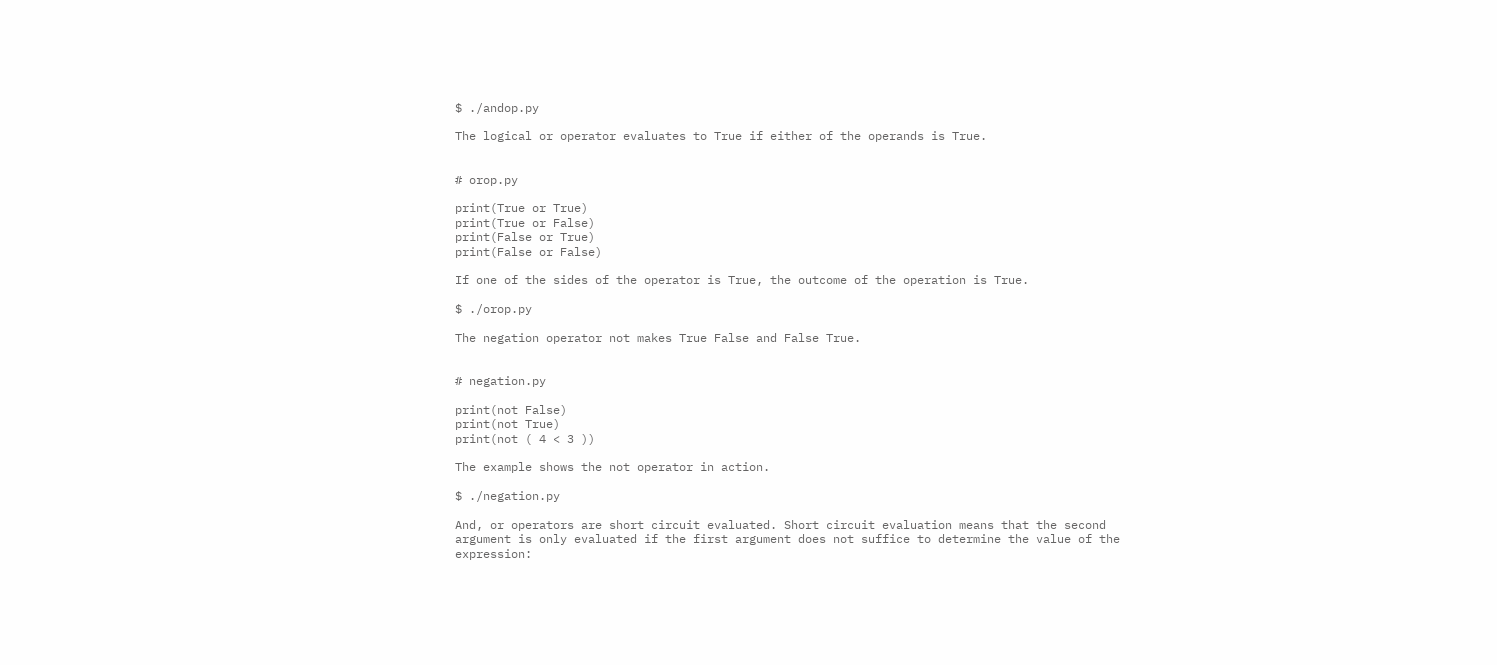$ ./andop.py

The logical or operator evaluates to True if either of the operands is True.


# orop.py

print(True or True)
print(True or False)
print(False or True)
print(False or False)

If one of the sides of the operator is True, the outcome of the operation is True.

$ ./orop.py

The negation operator not makes True False and False True.


# negation.py

print(not False)
print(not True)
print(not ( 4 < 3 ))

The example shows the not operator in action.

$ ./negation.py

And, or operators are short circuit evaluated. Short circuit evaluation means that the second argument is only evaluated if the first argument does not suffice to determine the value of the expression: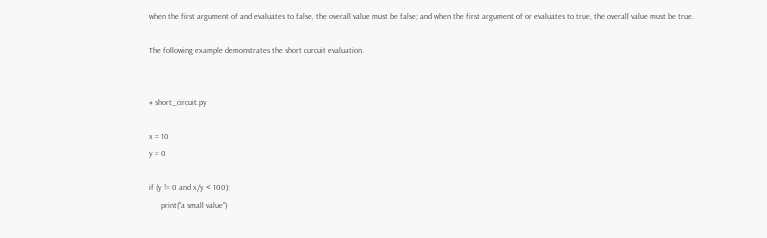when the first argument of and evaluates to false, the overall value must be false; and when the first argument of or evaluates to true, the overall value must be true.

The following example demonstrates the short curcuit evaluation.


# short_circuit.py

x = 10
y = 0

if (y != 0 and x/y < 100):
      print("a small value")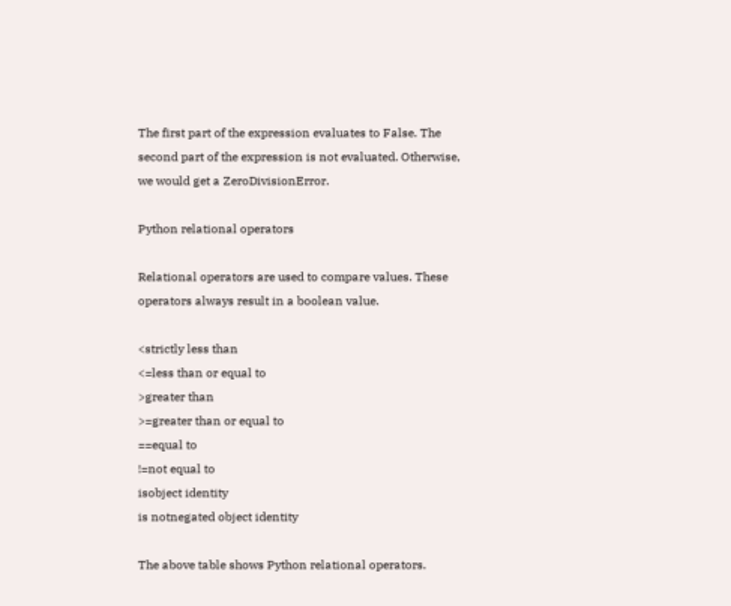The first part of the expression evaluates to False. The second part of the expression is not evaluated. Otherwise, we would get a ZeroDivisionError.

Python relational operators

Relational operators are used to compare values. These operators always result in a boolean value.

<strictly less than
<=less than or equal to
>greater than
>=greater than or equal to
==equal to
!=not equal to
isobject identity
is notnegated object identity

The above table shows Python relational operators.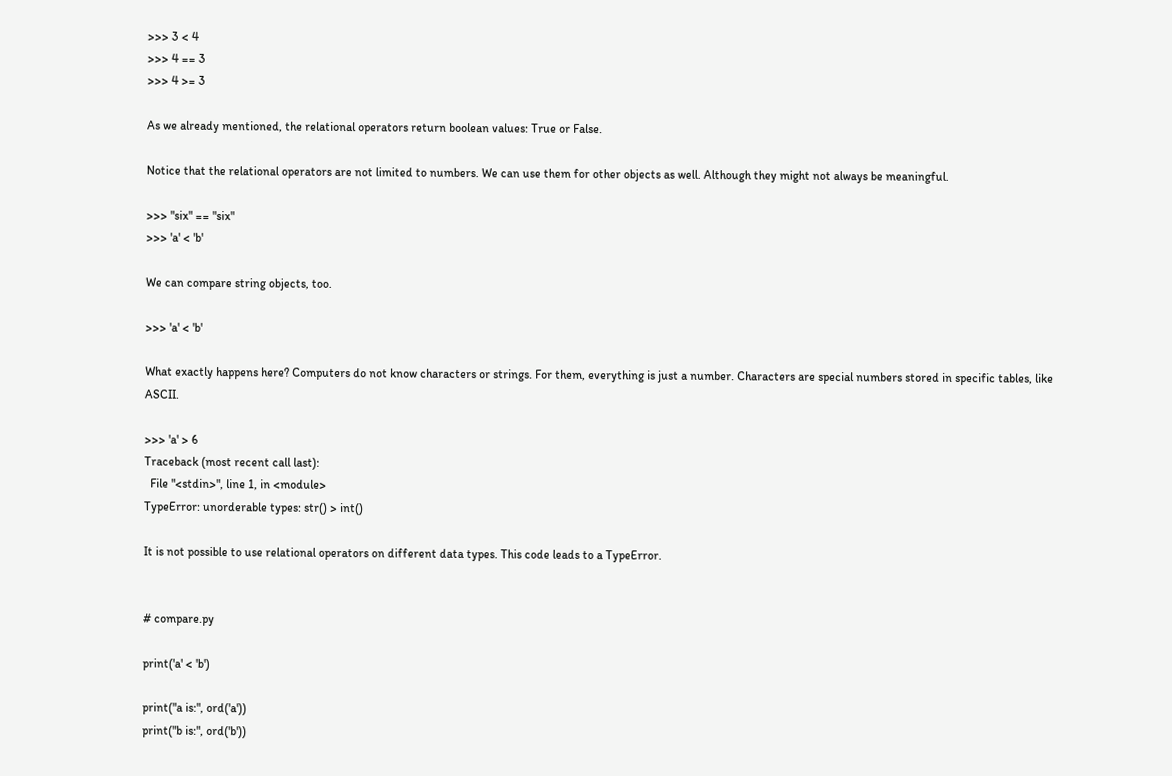>>> 3 < 4
>>> 4 == 3
>>> 4 >= 3

As we already mentioned, the relational operators return boolean values: True or False.

Notice that the relational operators are not limited to numbers. We can use them for other objects as well. Although they might not always be meaningful.

>>> "six" == "six"
>>> 'a' < 'b'

We can compare string objects, too.

>>> 'a' < 'b'

What exactly happens here? Computers do not know characters or strings. For them, everything is just a number. Characters are special numbers stored in specific tables, like ASCII.

>>> 'a' > 6
Traceback (most recent call last):
  File "<stdin>", line 1, in <module>
TypeError: unorderable types: str() > int()

It is not possible to use relational operators on different data types. This code leads to a TypeError.


# compare.py

print('a' < 'b')

print("a is:", ord('a'))
print("b is:", ord('b'))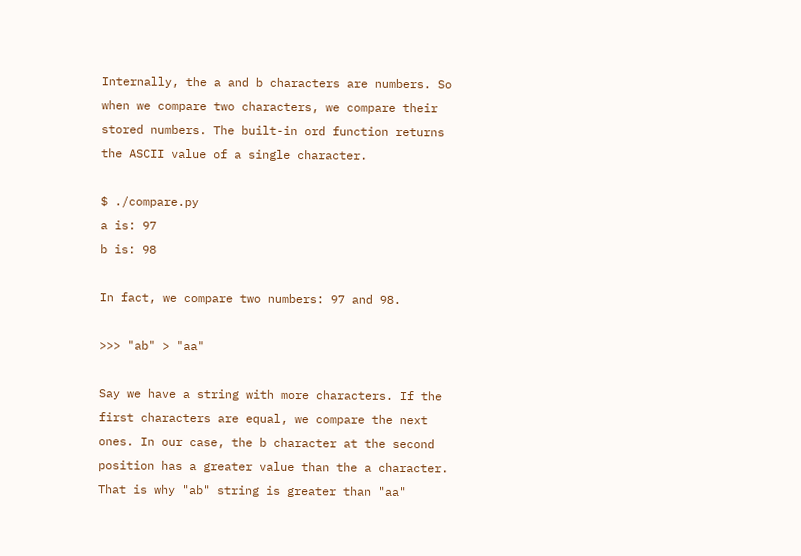Internally, the a and b characters are numbers. So when we compare two characters, we compare their stored numbers. The built-in ord function returns the ASCII value of a single character.

$ ./compare.py
a is: 97
b is: 98

In fact, we compare two numbers: 97 and 98.

>>> "ab" > "aa"

Say we have a string with more characters. If the first characters are equal, we compare the next ones. In our case, the b character at the second position has a greater value than the a character. That is why "ab" string is greater than "aa"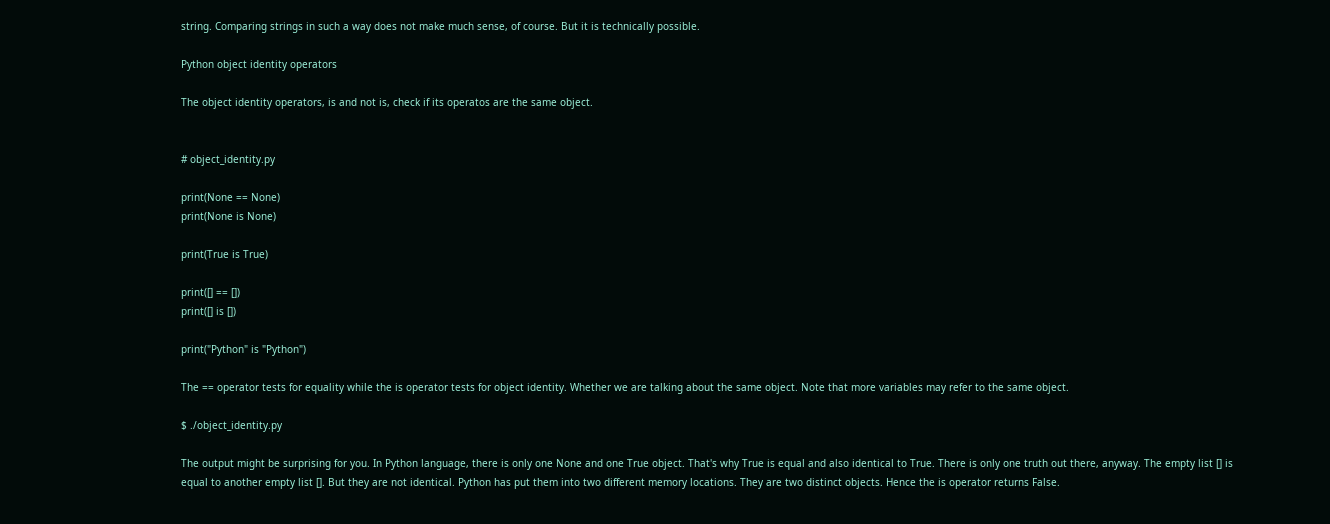string. Comparing strings in such a way does not make much sense, of course. But it is technically possible.

Python object identity operators

The object identity operators, is and not is, check if its operatos are the same object.


# object_identity.py

print(None == None)
print(None is None)

print(True is True)

print([] == [])
print([] is [])

print("Python" is "Python")

The == operator tests for equality while the is operator tests for object identity. Whether we are talking about the same object. Note that more variables may refer to the same object.

$ ./object_identity.py

The output might be surprising for you. In Python language, there is only one None and one True object. That's why True is equal and also identical to True. There is only one truth out there, anyway. The empty list [] is equal to another empty list []. But they are not identical. Python has put them into two different memory locations. They are two distinct objects. Hence the is operator returns False.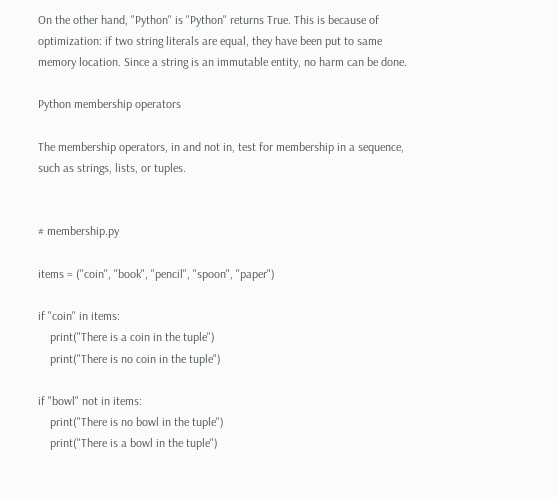On the other hand, "Python" is "Python" returns True. This is because of optimization: if two string literals are equal, they have been put to same memory location. Since a string is an immutable entity, no harm can be done.

Python membership operators

The membership operators, in and not in, test for membership in a sequence, such as strings, lists, or tuples.


# membership.py

items = ("coin", "book", "pencil", "spoon", "paper")

if "coin" in items:
    print("There is a coin in the tuple")
    print("There is no coin in the tuple")

if "bowl" not in items:
    print("There is no bowl in the tuple")
    print("There is a bowl in the tuple")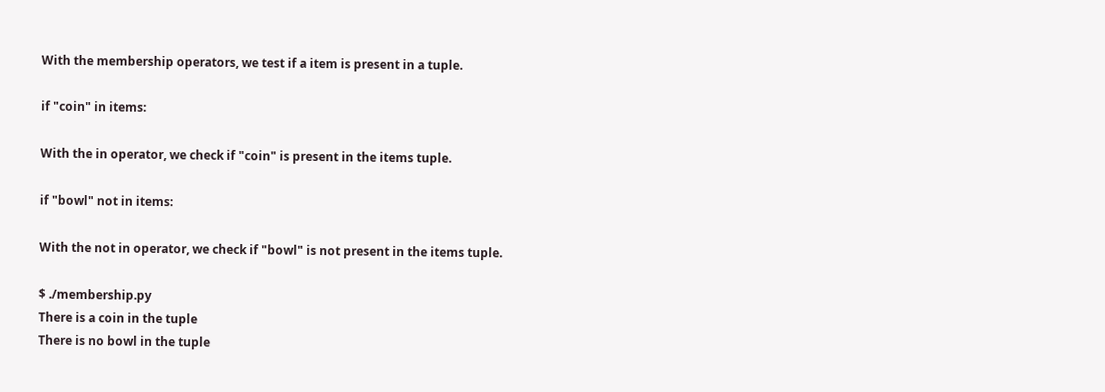With the membership operators, we test if a item is present in a tuple.

if "coin" in items:

With the in operator, we check if "coin" is present in the items tuple.

if "bowl" not in items:

With the not in operator, we check if "bowl" is not present in the items tuple.

$ ./membership.py
There is a coin in the tuple
There is no bowl in the tuple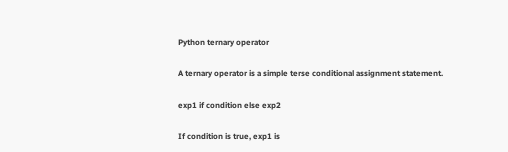Python ternary operator

A ternary operator is a simple terse conditional assignment statement.

exp1 if condition else exp2

If condition is true, exp1 is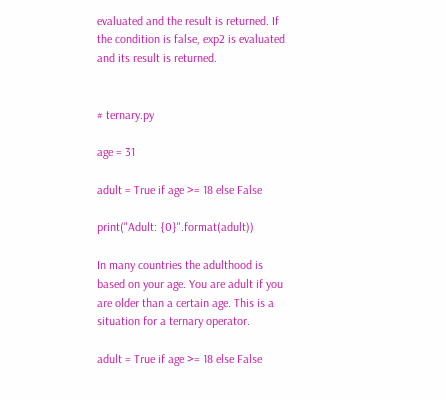evaluated and the result is returned. If the condition is false, exp2 is evaluated and its result is returned.


# ternary.py

age = 31

adult = True if age >= 18 else False

print("Adult: {0}".format(adult))

In many countries the adulthood is based on your age. You are adult if you are older than a certain age. This is a situation for a ternary operator.

adult = True if age >= 18 else False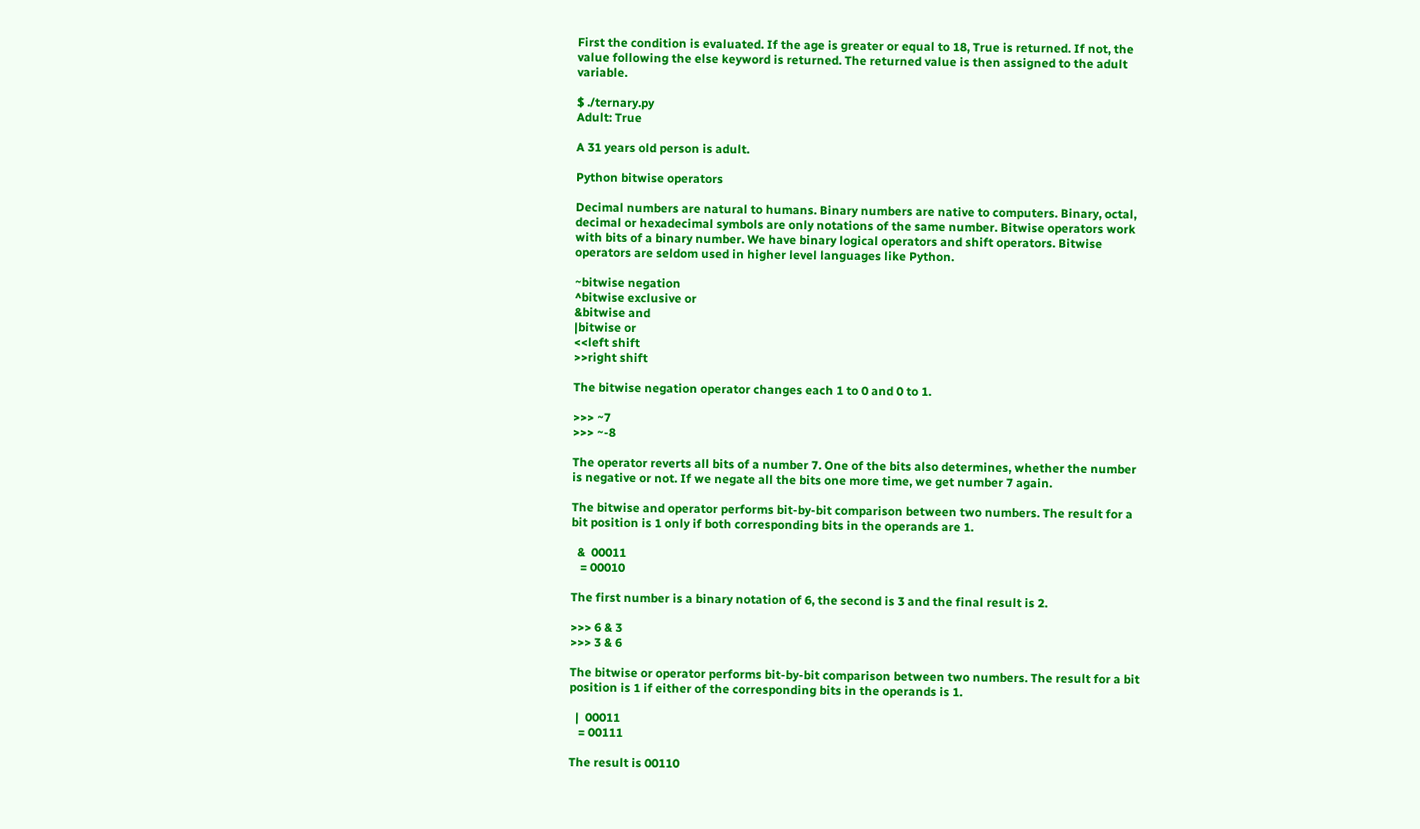First the condition is evaluated. If the age is greater or equal to 18, True is returned. If not, the value following the else keyword is returned. The returned value is then assigned to the adult variable.

$ ./ternary.py
Adult: True

A 31 years old person is adult.

Python bitwise operators

Decimal numbers are natural to humans. Binary numbers are native to computers. Binary, octal, decimal or hexadecimal symbols are only notations of the same number. Bitwise operators work with bits of a binary number. We have binary logical operators and shift operators. Bitwise operators are seldom used in higher level languages like Python.

~bitwise negation
^bitwise exclusive or
&bitwise and
|bitwise or
<<left shift
>>right shift

The bitwise negation operator changes each 1 to 0 and 0 to 1.

>>> ~7
>>> ~-8

The operator reverts all bits of a number 7. One of the bits also determines, whether the number is negative or not. If we negate all the bits one more time, we get number 7 again.

The bitwise and operator performs bit-by-bit comparison between two numbers. The result for a bit position is 1 only if both corresponding bits in the operands are 1.

  &  00011
   = 00010

The first number is a binary notation of 6, the second is 3 and the final result is 2.

>>> 6 & 3
>>> 3 & 6

The bitwise or operator performs bit-by-bit comparison between two numbers. The result for a bit position is 1 if either of the corresponding bits in the operands is 1.

  |  00011
   = 00111

The result is 00110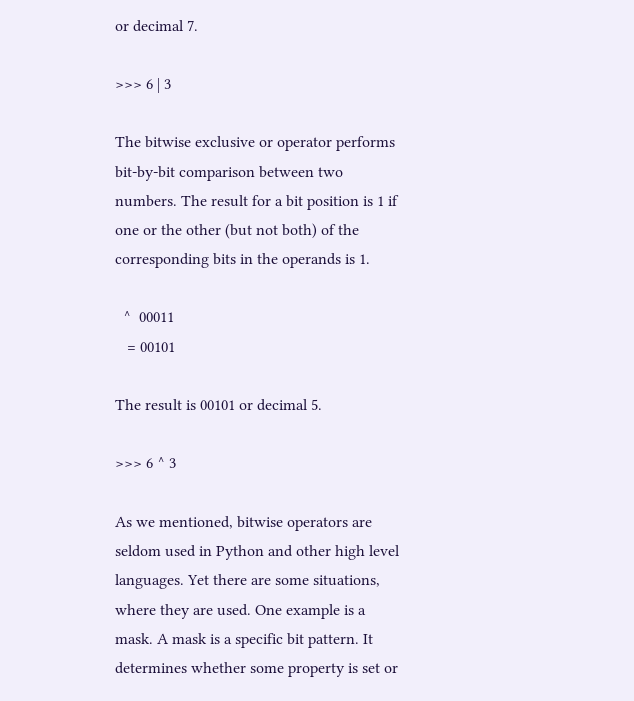or decimal 7.

>>> 6 | 3

The bitwise exclusive or operator performs bit-by-bit comparison between two numbers. The result for a bit position is 1 if one or the other (but not both) of the corresponding bits in the operands is 1.

  ^  00011
   = 00101

The result is 00101 or decimal 5.

>>> 6 ^ 3

As we mentioned, bitwise operators are seldom used in Python and other high level languages. Yet there are some situations, where they are used. One example is a mask. A mask is a specific bit pattern. It determines whether some property is set or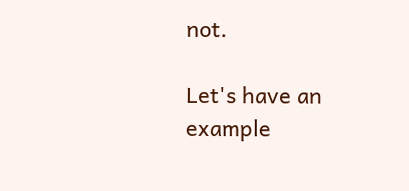not.

Let's have an example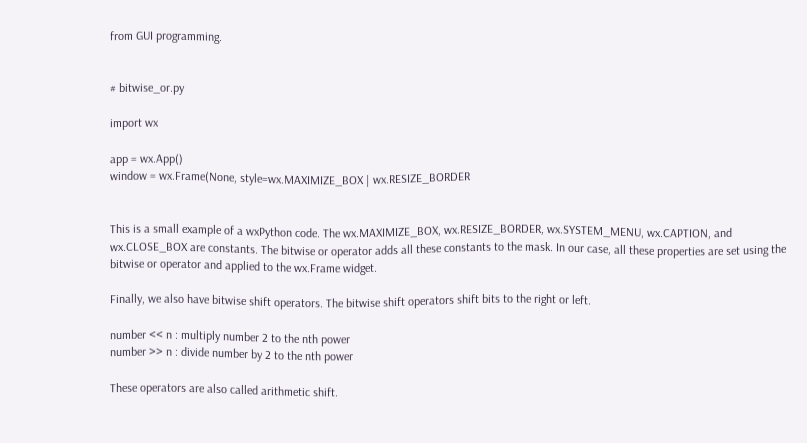from GUI programming.


# bitwise_or.py

import wx

app = wx.App()
window = wx.Frame(None, style=wx.MAXIMIZE_BOX | wx.RESIZE_BORDER


This is a small example of a wxPython code. The wx.MAXIMIZE_BOX, wx.RESIZE_BORDER, wx.SYSTEM_MENU, wx.CAPTION, and wx.CLOSE_BOX are constants. The bitwise or operator adds all these constants to the mask. In our case, all these properties are set using the bitwise or operator and applied to the wx.Frame widget.

Finally, we also have bitwise shift operators. The bitwise shift operators shift bits to the right or left.

number << n : multiply number 2 to the nth power
number >> n : divide number by 2 to the nth power

These operators are also called arithmetic shift.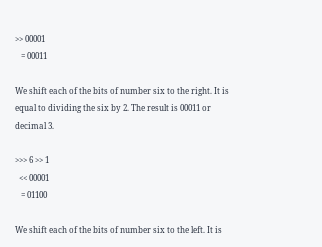>> 00001
   = 00011

We shift each of the bits of number six to the right. It is equal to dividing the six by 2. The result is 00011 or decimal 3.

>>> 6 >> 1
  << 00001
   = 01100

We shift each of the bits of number six to the left. It is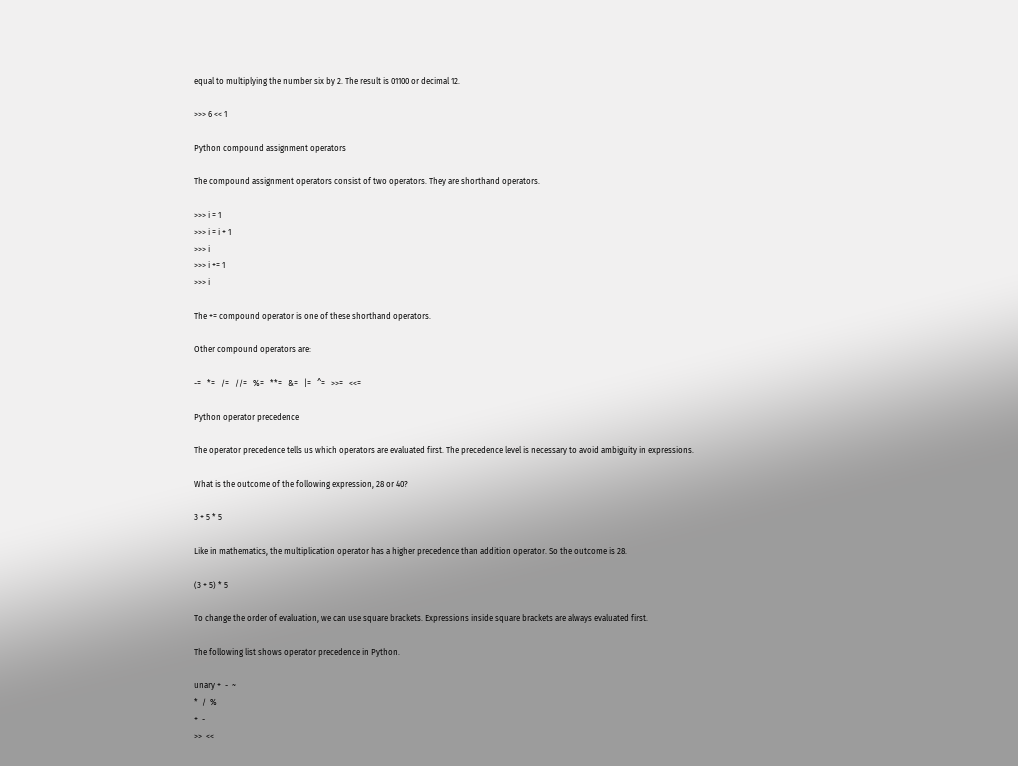equal to multiplying the number six by 2. The result is 01100 or decimal 12.

>>> 6 << 1

Python compound assignment operators

The compound assignment operators consist of two operators. They are shorthand operators.

>>> i = 1
>>> i = i + 1
>>> i
>>> i += 1
>>> i

The += compound operator is one of these shorthand operators.

Other compound operators are:

-=   *=   /=   //=   %=   **=   &=   |=   ^=   >>=   <<=

Python operator precedence

The operator precedence tells us which operators are evaluated first. The precedence level is necessary to avoid ambiguity in expressions.

What is the outcome of the following expression, 28 or 40?

3 + 5 * 5

Like in mathematics, the multiplication operator has a higher precedence than addition operator. So the outcome is 28.

(3 + 5) * 5

To change the order of evaluation, we can use square brackets. Expressions inside square brackets are always evaluated first.

The following list shows operator precedence in Python.

unary +  -  ~
*  /  %
+  -
>>  <<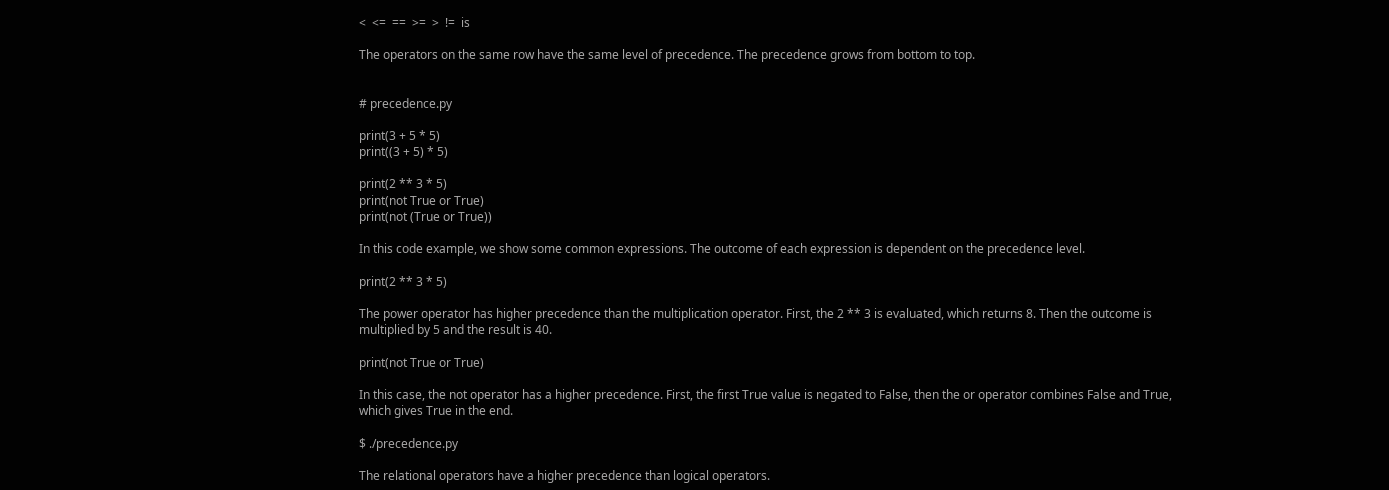<  <=  ==  >=  >  !=  is

The operators on the same row have the same level of precedence. The precedence grows from bottom to top.


# precedence.py

print(3 + 5 * 5)
print((3 + 5) * 5)

print(2 ** 3 * 5)
print(not True or True)
print(not (True or True))

In this code example, we show some common expressions. The outcome of each expression is dependent on the precedence level.

print(2 ** 3 * 5)

The power operator has higher precedence than the multiplication operator. First, the 2 ** 3 is evaluated, which returns 8. Then the outcome is multiplied by 5 and the result is 40.

print(not True or True)

In this case, the not operator has a higher precedence. First, the first True value is negated to False, then the or operator combines False and True, which gives True in the end.

$ ./precedence.py

The relational operators have a higher precedence than logical operators.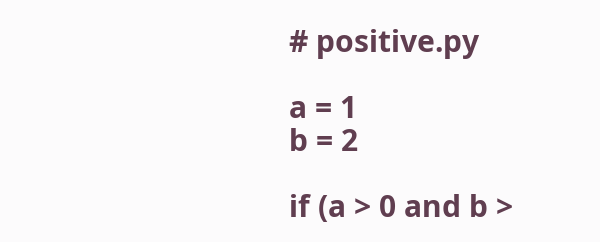# positive.py

a = 1
b = 2

if (a > 0 and b >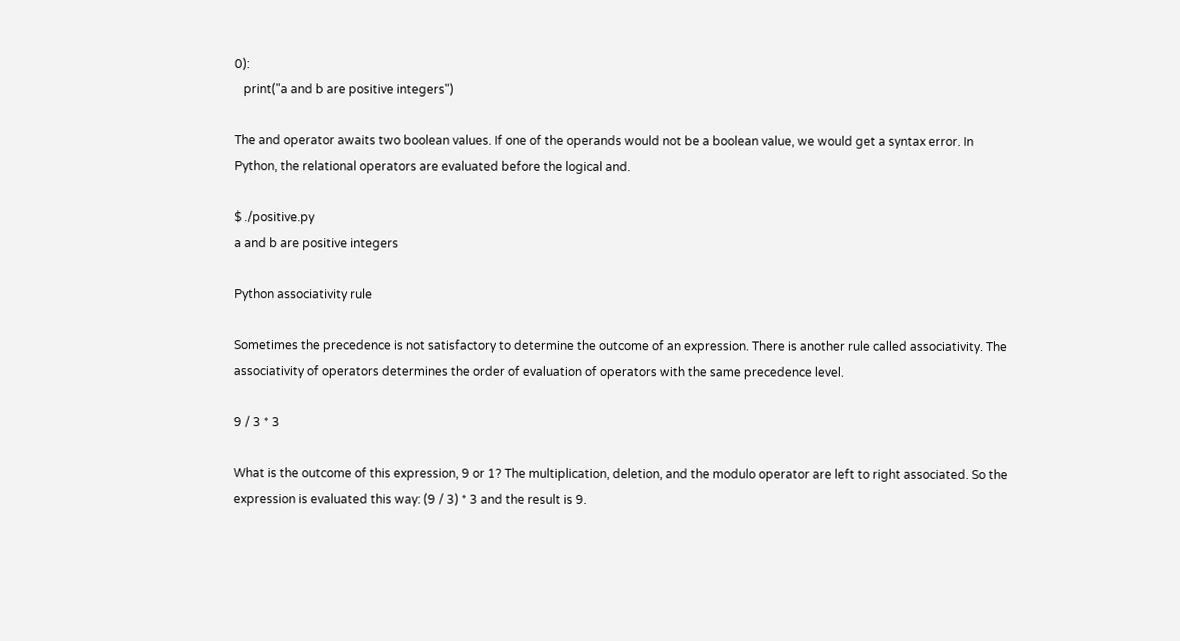0):
   print("a and b are positive integers")

The and operator awaits two boolean values. If one of the operands would not be a boolean value, we would get a syntax error. In Python, the relational operators are evaluated before the logical and.

$ ./positive.py
a and b are positive integers

Python associativity rule

Sometimes the precedence is not satisfactory to determine the outcome of an expression. There is another rule called associativity. The associativity of operators determines the order of evaluation of operators with the same precedence level.

9 / 3 * 3

What is the outcome of this expression, 9 or 1? The multiplication, deletion, and the modulo operator are left to right associated. So the expression is evaluated this way: (9 / 3) * 3 and the result is 9.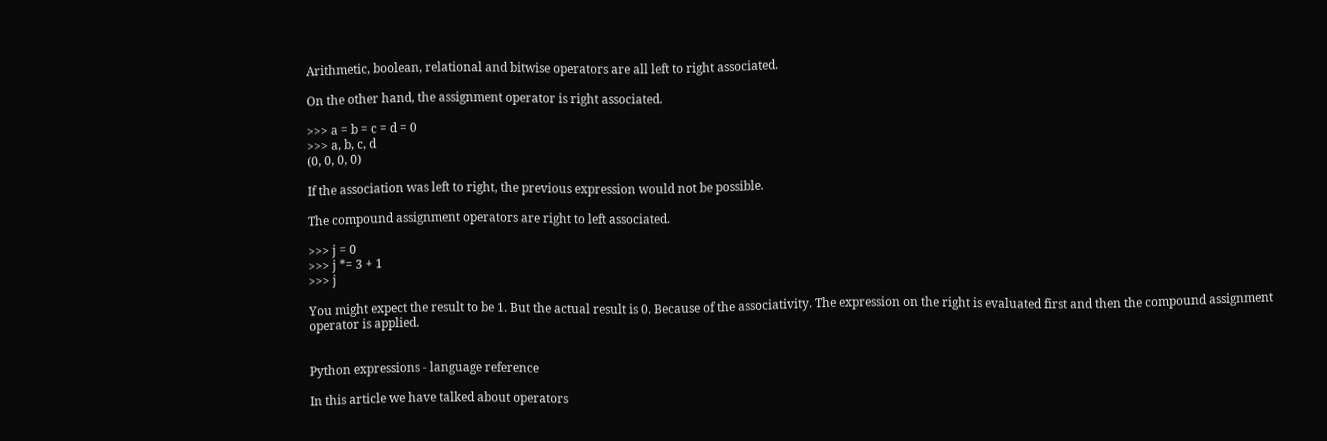Arithmetic, boolean, relational and bitwise operators are all left to right associated.

On the other hand, the assignment operator is right associated.

>>> a = b = c = d = 0
>>> a, b, c, d
(0, 0, 0, 0)

If the association was left to right, the previous expression would not be possible.

The compound assignment operators are right to left associated.

>>> j = 0
>>> j *= 3 + 1
>>> j

You might expect the result to be 1. But the actual result is 0. Because of the associativity. The expression on the right is evaluated first and then the compound assignment operator is applied.


Python expressions - language reference

In this article we have talked about operators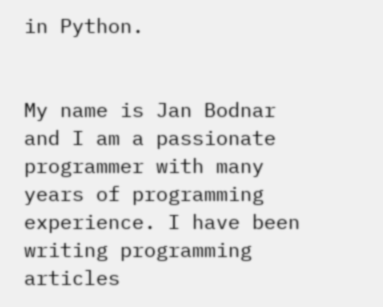in Python.


My name is Jan Bodnar and I am a passionate programmer with many years of programming experience. I have been writing programming articles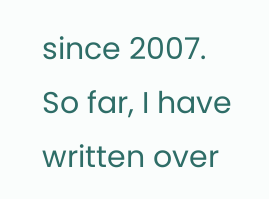since 2007. So far, I have written over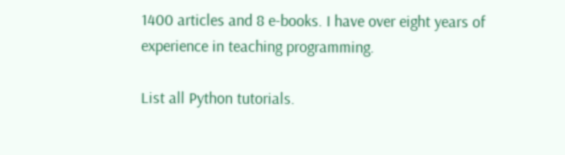1400 articles and 8 e-books. I have over eight years of experience in teaching programming.

List all Python tutorials.